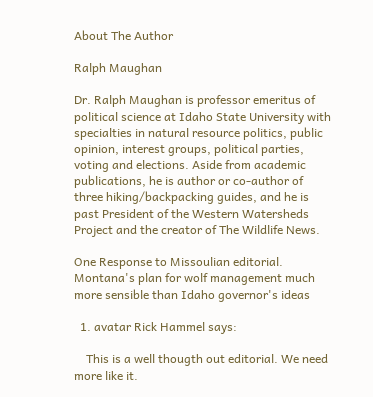About The Author

Ralph Maughan

Dr. Ralph Maughan is professor emeritus of political science at Idaho State University with specialties in natural resource politics, public opinion, interest groups, political parties, voting and elections. Aside from academic publications, he is author or co-author of three hiking/backpacking guides, and he is past President of the Western Watersheds Project and the creator of The Wildlife News.

One Response to Missoulian editorial. Montana's plan for wolf management much more sensible than Idaho governor's ideas

  1. avatar Rick Hammel says:

    This is a well thougth out editorial. We need more like it.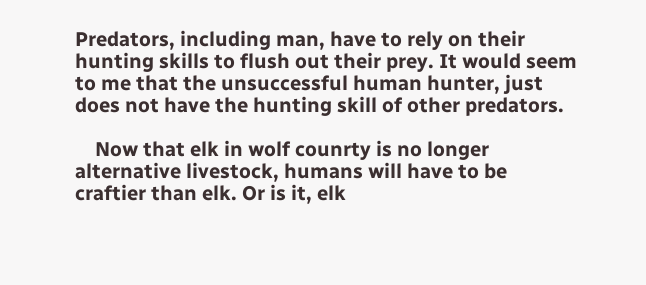Predators, including man, have to rely on their hunting skills to flush out their prey. It would seem to me that the unsuccessful human hunter, just does not have the hunting skill of other predators.

    Now that elk in wolf counrty is no longer alternative livestock, humans will have to be craftier than elk. Or is it, elk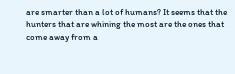are smarter than a lot of humans? It seems that the hunters that are whining the most are the ones that come away from a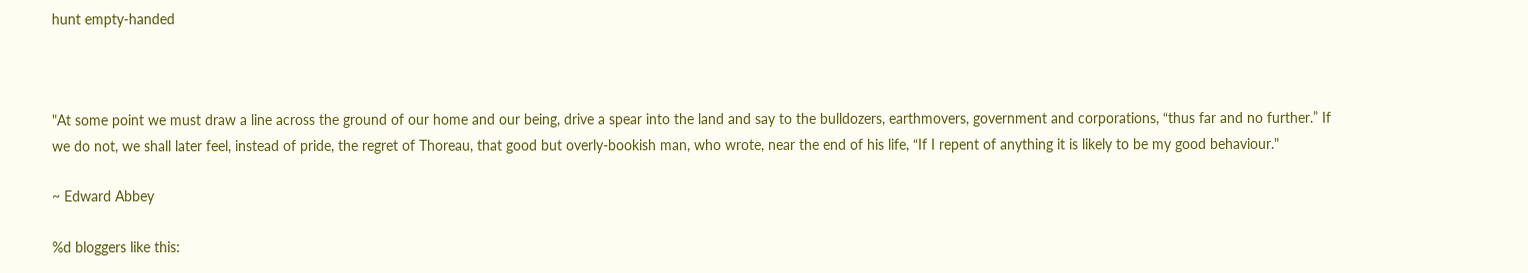hunt empty-handed



"At some point we must draw a line across the ground of our home and our being, drive a spear into the land and say to the bulldozers, earthmovers, government and corporations, “thus far and no further.” If we do not, we shall later feel, instead of pride, the regret of Thoreau, that good but overly-bookish man, who wrote, near the end of his life, “If I repent of anything it is likely to be my good behaviour."

~ Edward Abbey

%d bloggers like this: